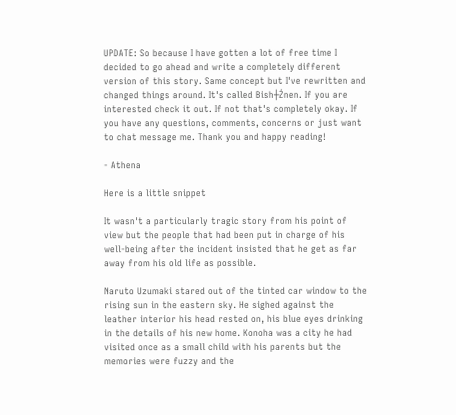UPDATE: So because I have gotten a lot of free time I decided to go ahead and write a completely different version of this story. Same concept but I've rewritten and changed things around. It's called Bish┼Źnen. If you are interested check it out. If not that's completely okay. If you have any questions, comments, concerns or just want to chat message me. Thank you and happy reading!

- Athena

Here is a little snippet

It wasn't a particularly tragic story from his point of view but the people that had been put in charge of his well-being after the incident insisted that he get as far away from his old life as possible.

Naruto Uzumaki stared out of the tinted car window to the rising sun in the eastern sky. He sighed against the leather interior his head rested on, his blue eyes drinking in the details of his new home. Konoha was a city he had visited once as a small child with his parents but the memories were fuzzy and the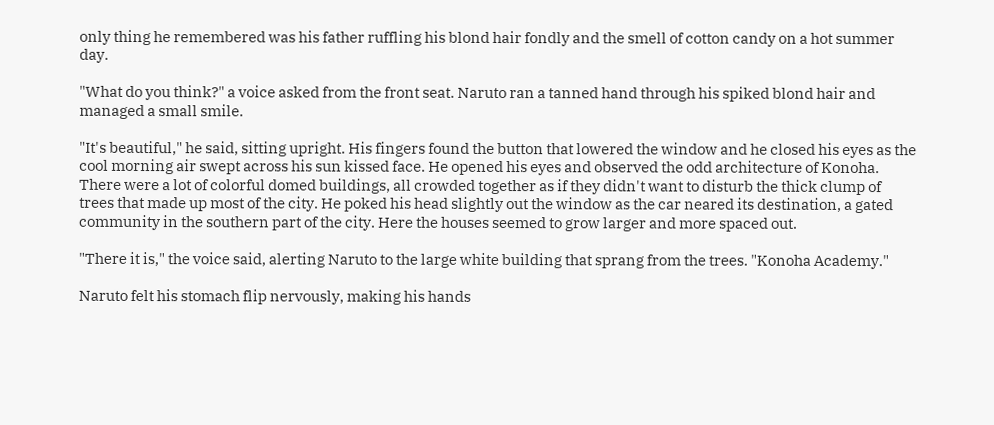only thing he remembered was his father ruffling his blond hair fondly and the smell of cotton candy on a hot summer day.

"What do you think?" a voice asked from the front seat. Naruto ran a tanned hand through his spiked blond hair and managed a small smile.

"It's beautiful," he said, sitting upright. His fingers found the button that lowered the window and he closed his eyes as the cool morning air swept across his sun kissed face. He opened his eyes and observed the odd architecture of Konoha. There were a lot of colorful domed buildings, all crowded together as if they didn't want to disturb the thick clump of trees that made up most of the city. He poked his head slightly out the window as the car neared its destination, a gated community in the southern part of the city. Here the houses seemed to grow larger and more spaced out.

"There it is," the voice said, alerting Naruto to the large white building that sprang from the trees. "Konoha Academy."

Naruto felt his stomach flip nervously, making his hands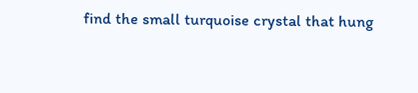find the small turquoise crystal that hung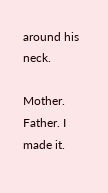around his neck.

Mother. Father. I made it.